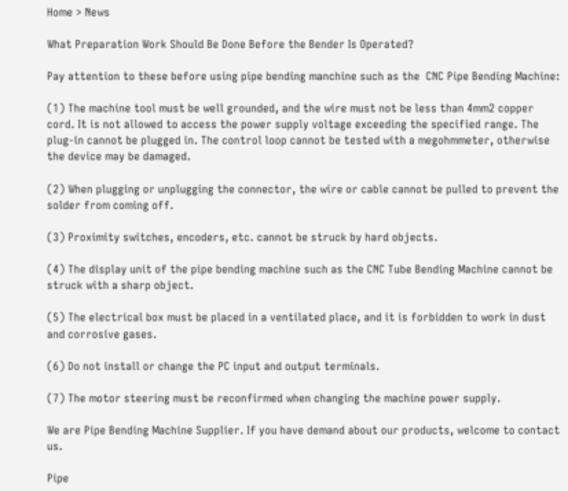Home > News

What Preparation Work Should Be Done Before the Bender Is Operated?

Pay attention to these before using pipe bending manchine such as the  CNC Pipe Bending Machine:

(1) The machine tool must be well grounded, and the wire must not be less than 4mm2 copper cord. It is not allowed to access the power supply voltage exceeding the specified range. The plug-in cannot be plugged in. The control loop cannot be tested with a megohmmeter, otherwise the device may be damaged.

(2) When plugging or unplugging the connector, the wire or cable cannot be pulled to prevent the solder from coming off.

(3) Proximity switches, encoders, etc. cannot be struck by hard objects.

(4) The display unit of the pipe bending machine such as the CNC Tube Bending Machine cannot be struck with a sharp object.

(5) The electrical box must be placed in a ventilated place, and it is forbidden to work in dust and corrosive gases.

(6) Do not install or change the PC input and output terminals.

(7) The motor steering must be reconfirmed when changing the machine power supply.

We are Pipe Bending Machine Supplier. If you have demand about our products, welcome to contact us.

Pipe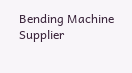Bending Machine Supplier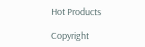Hot Products

Copyright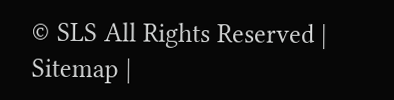© SLS All Rights Reserved | Sitemap |